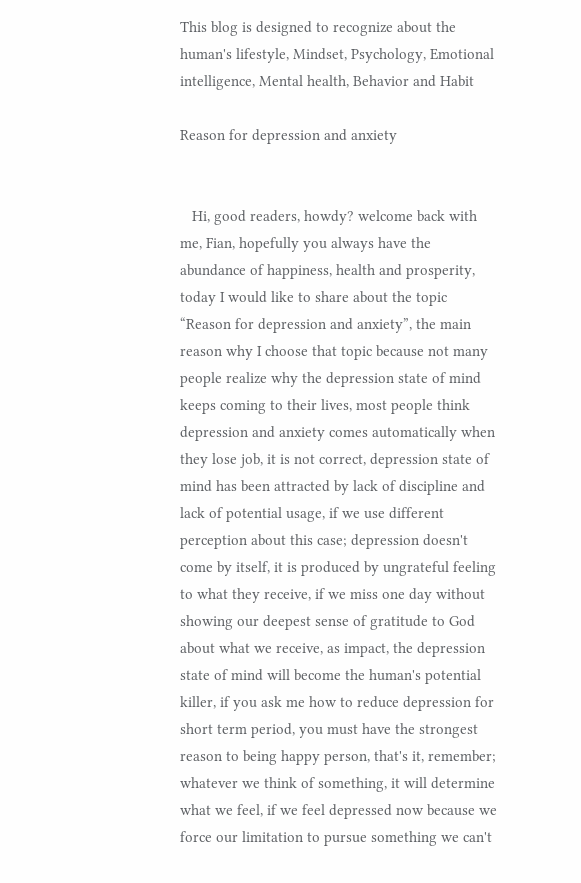This blog is designed to recognize about the human's lifestyle, Mindset, Psychology, Emotional intelligence, Mental health, Behavior and Habit

Reason for depression and anxiety


   Hi, good readers, howdy? welcome back with me, Fian, hopefully you always have the abundance of happiness, health and prosperity, today I would like to share about the topic “Reason for depression and anxiety”, the main reason why I choose that topic because not many people realize why the depression state of mind keeps coming to their lives, most people think depression and anxiety comes automatically when they lose job, it is not correct, depression state of mind has been attracted by lack of discipline and lack of potential usage, if we use different perception about this case; depression doesn't come by itself, it is produced by ungrateful feeling to what they receive, if we miss one day without showing our deepest sense of gratitude to God about what we receive, as impact, the depression state of mind will become the human's potential killer, if you ask me how to reduce depression for short term period, you must have the strongest reason to being happy person, that's it, remember; whatever we think of something, it will determine what we feel, if we feel depressed now because we force our limitation to pursue something we can't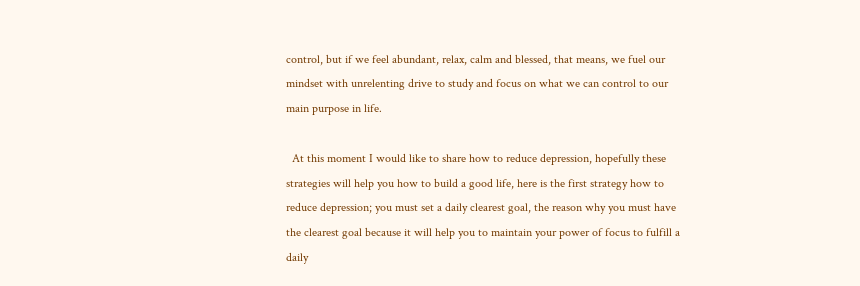control, but if we feel abundant, relax, calm and blessed, that means, we fuel our mindset with unrelenting drive to study and focus on what we can control to our main purpose in life.

  At this moment I would like to share how to reduce depression, hopefully these strategies will help you how to build a good life, here is the first strategy how to reduce depression; you must set a daily clearest goal, the reason why you must have the clearest goal because it will help you to maintain your power of focus to fulfill a daily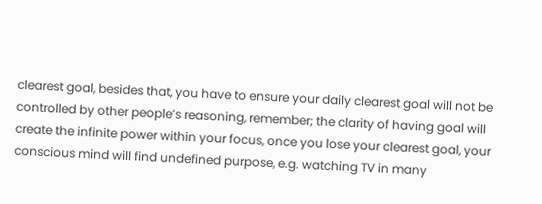clearest goal, besides that, you have to ensure your daily clearest goal will not be controlled by other people’s reasoning, remember; the clarity of having goal will create the infinite power within your focus, once you lose your clearest goal, your conscious mind will find undefined purpose, e.g. watching TV in many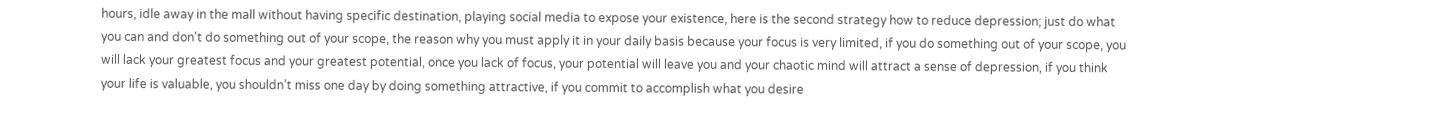hours, idle away in the mall without having specific destination, playing social media to expose your existence, here is the second strategy how to reduce depression; just do what you can and don't do something out of your scope, the reason why you must apply it in your daily basis because your focus is very limited, if you do something out of your scope, you will lack your greatest focus and your greatest potential, once you lack of focus, your potential will leave you and your chaotic mind will attract a sense of depression, if you think your life is valuable, you shouldn’t miss one day by doing something attractive, if you commit to accomplish what you desire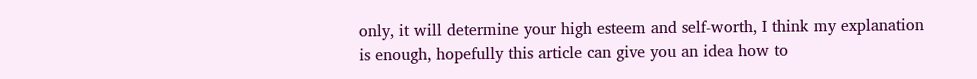only, it will determine your high esteem and self-worth, I think my explanation is enough, hopefully this article can give you an idea how to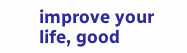improve your life, good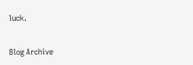luck.


Blog Archive